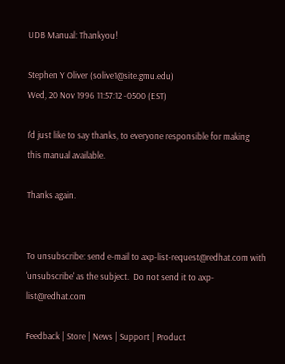UDB Manual: Thankyou!

Stephen Y Oliver (solive1@site.gmu.edu)
Wed, 20 Nov 1996 11:57:12 -0500 (EST)

I'd just like to say thanks, to everyone responsible for making
this manual available.

Thanks again.


To unsubscribe: send e-mail to axp-list-request@redhat.com with
'unsubscribe' as the subject.  Do not send it to axp-list@redhat.com

Feedback | Store | News | Support | Product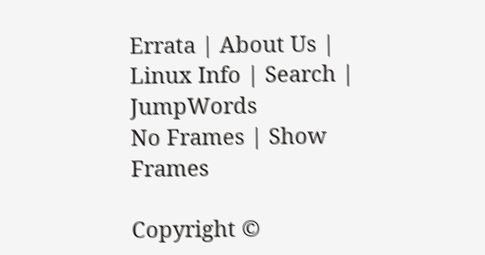Errata | About Us | Linux Info | Search | JumpWords
No Frames | Show Frames

Copyright ©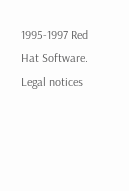1995-1997 Red Hat Software. Legal notices